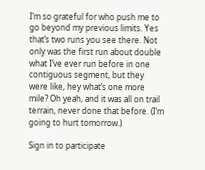I’m so grateful for who push me to go beyond my previous limits. Yes that’s two runs you see there. Not only was the first run about double what I’ve ever run before in one contiguous segment, but they were like, hey what’s one more mile? Oh yeah, and it was all on trail terrain, never done that before. (I’m going to hurt tomorrow.)

Sign in to participate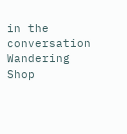in the conversation
Wandering Shop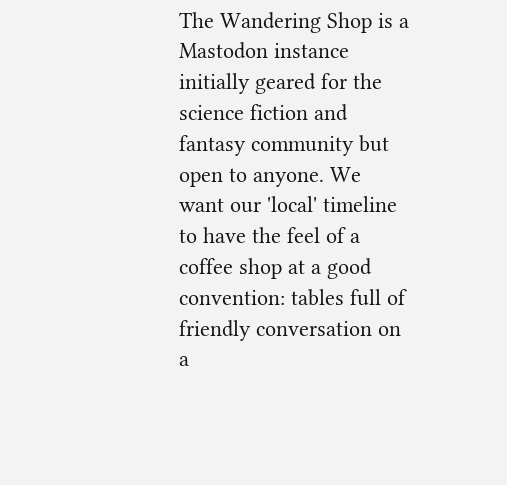The Wandering Shop is a Mastodon instance initially geared for the science fiction and fantasy community but open to anyone. We want our 'local' timeline to have the feel of a coffee shop at a good convention: tables full of friendly conversation on a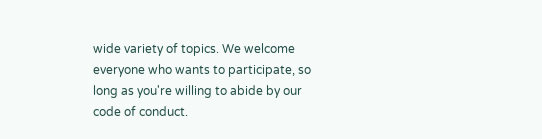wide variety of topics. We welcome everyone who wants to participate, so long as you're willing to abide by our code of conduct.